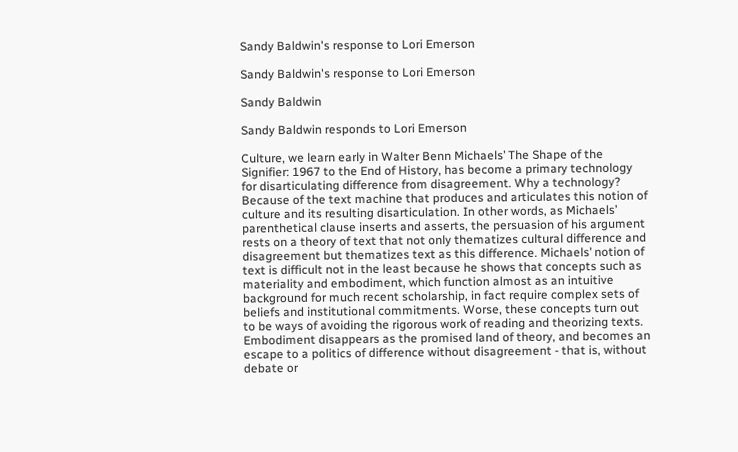Sandy Baldwin's response to Lori Emerson

Sandy Baldwin's response to Lori Emerson

Sandy Baldwin

Sandy Baldwin responds to Lori Emerson

Culture, we learn early in Walter Benn Michaels’ The Shape of the Signifier: 1967 to the End of History, has become a primary technology for disarticulating difference from disagreement. Why a technology? Because of the text machine that produces and articulates this notion of culture and its resulting disarticulation. In other words, as Michaels’ parenthetical clause inserts and asserts, the persuasion of his argument rests on a theory of text that not only thematizes cultural difference and disagreement but thematizes text as this difference. Michaels’ notion of text is difficult not in the least because he shows that concepts such as materiality and embodiment, which function almost as an intuitive background for much recent scholarship, in fact require complex sets of beliefs and institutional commitments. Worse, these concepts turn out to be ways of avoiding the rigorous work of reading and theorizing texts. Embodiment disappears as the promised land of theory, and becomes an escape to a politics of difference without disagreement - that is, without debate or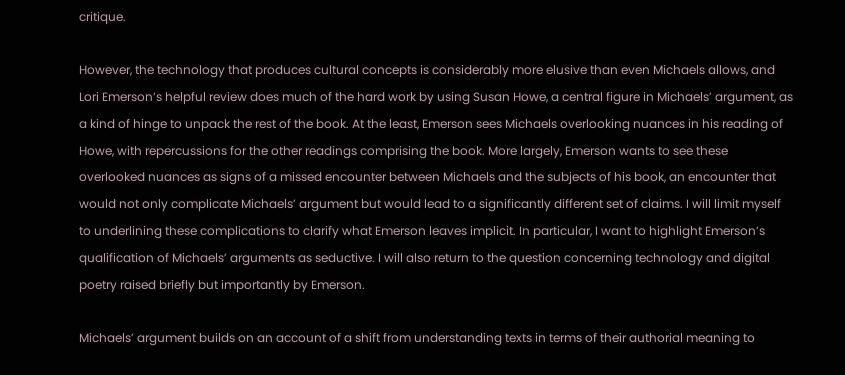critique.

However, the technology that produces cultural concepts is considerably more elusive than even Michaels allows, and Lori Emerson’s helpful review does much of the hard work by using Susan Howe, a central figure in Michaels’ argument, as a kind of hinge to unpack the rest of the book. At the least, Emerson sees Michaels overlooking nuances in his reading of Howe, with repercussions for the other readings comprising the book. More largely, Emerson wants to see these overlooked nuances as signs of a missed encounter between Michaels and the subjects of his book, an encounter that would not only complicate Michaels’ argument but would lead to a significantly different set of claims. I will limit myself to underlining these complications to clarify what Emerson leaves implicit. In particular, I want to highlight Emerson’s qualification of Michaels’ arguments as seductive. I will also return to the question concerning technology and digital poetry raised briefly but importantly by Emerson.

Michaels’ argument builds on an account of a shift from understanding texts in terms of their authorial meaning to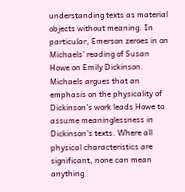understanding texts as material objects without meaning. In particular, Emerson zeroes in on Michaels’ reading of Susan Howe on Emily Dickinson. Michaels argues that an emphasis on the physicality of Dickinson’s work leads Howe to assume meaninglessness in Dickinson’s texts. Where all physical characteristics are significant, none can mean anything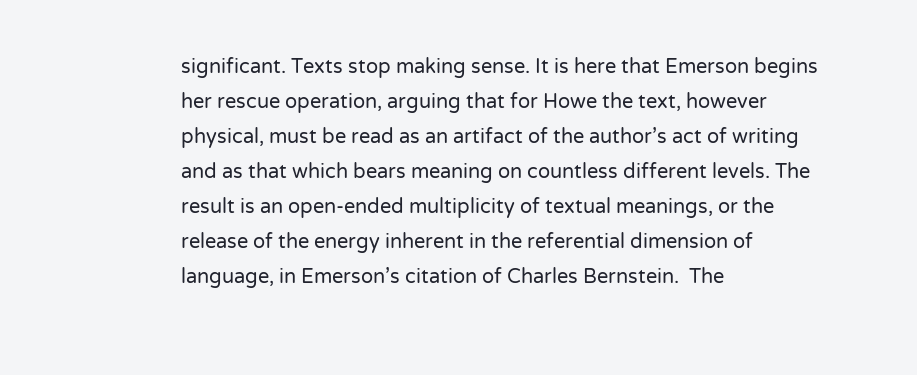significant. Texts stop making sense. It is here that Emerson begins her rescue operation, arguing that for Howe the text, however physical, must be read as an artifact of the author’s act of writing and as that which bears meaning on countless different levels. The result is an open-ended multiplicity of textual meanings, or the release of the energy inherent in the referential dimension of language, in Emerson’s citation of Charles Bernstein.  The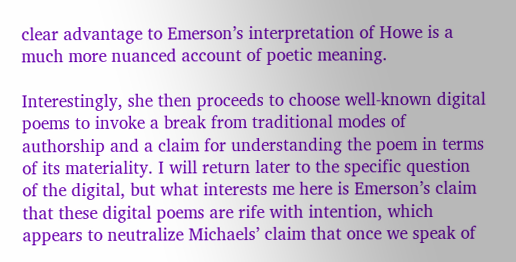clear advantage to Emerson’s interpretation of Howe is a much more nuanced account of poetic meaning.

Interestingly, she then proceeds to choose well-known digital poems to invoke a break from traditional modes of authorship and a claim for understanding the poem in terms of its materiality. I will return later to the specific question of the digital, but what interests me here is Emerson’s claim that these digital poems are rife with intention, which appears to neutralize Michaels’ claim that once we speak of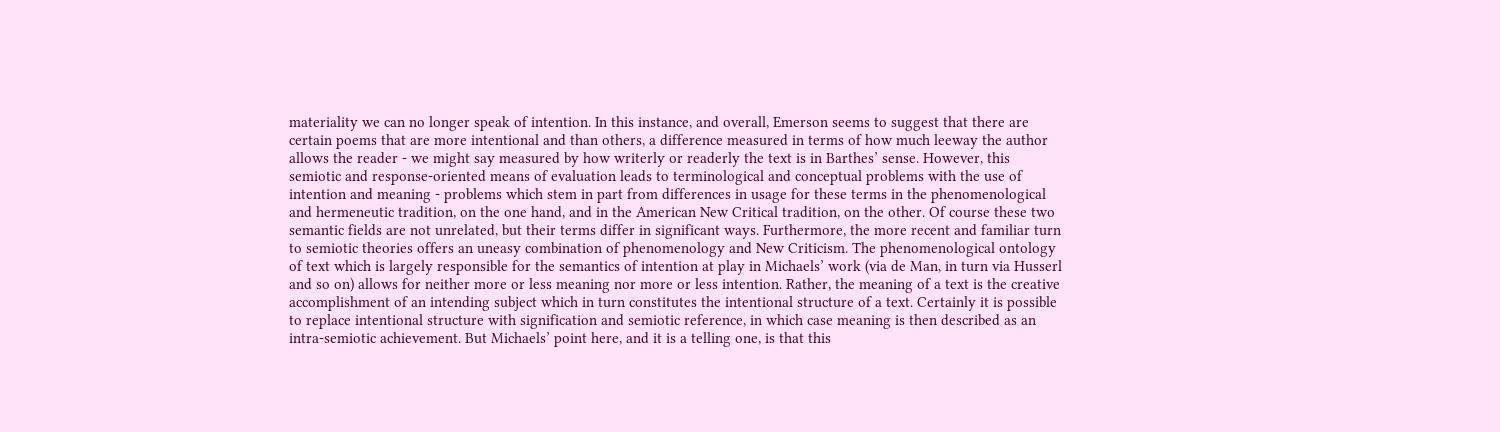materiality we can no longer speak of intention. In this instance, and overall, Emerson seems to suggest that there are certain poems that are more intentional and than others, a difference measured in terms of how much leeway the author allows the reader - we might say measured by how writerly or readerly the text is in Barthes’ sense. However, this semiotic and response-oriented means of evaluation leads to terminological and conceptual problems with the use of intention and meaning - problems which stem in part from differences in usage for these terms in the phenomenological and hermeneutic tradition, on the one hand, and in the American New Critical tradition, on the other. Of course these two semantic fields are not unrelated, but their terms differ in significant ways. Furthermore, the more recent and familiar turn to semiotic theories offers an uneasy combination of phenomenology and New Criticism. The phenomenological ontology of text which is largely responsible for the semantics of intention at play in Michaels’ work (via de Man, in turn via Husserl and so on) allows for neither more or less meaning nor more or less intention. Rather, the meaning of a text is the creative accomplishment of an intending subject which in turn constitutes the intentional structure of a text. Certainly it is possible to replace intentional structure with signification and semiotic reference, in which case meaning is then described as an intra-semiotic achievement. But Michaels’ point here, and it is a telling one, is that this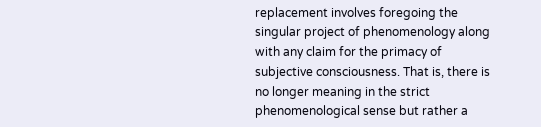replacement involves foregoing the singular project of phenomenology along with any claim for the primacy of subjective consciousness. That is, there is no longer meaning in the strict phenomenological sense but rather a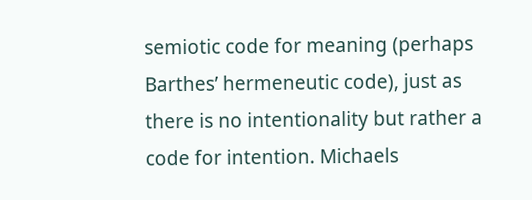semiotic code for meaning (perhaps Barthes’ hermeneutic code), just as there is no intentionality but rather a code for intention. Michaels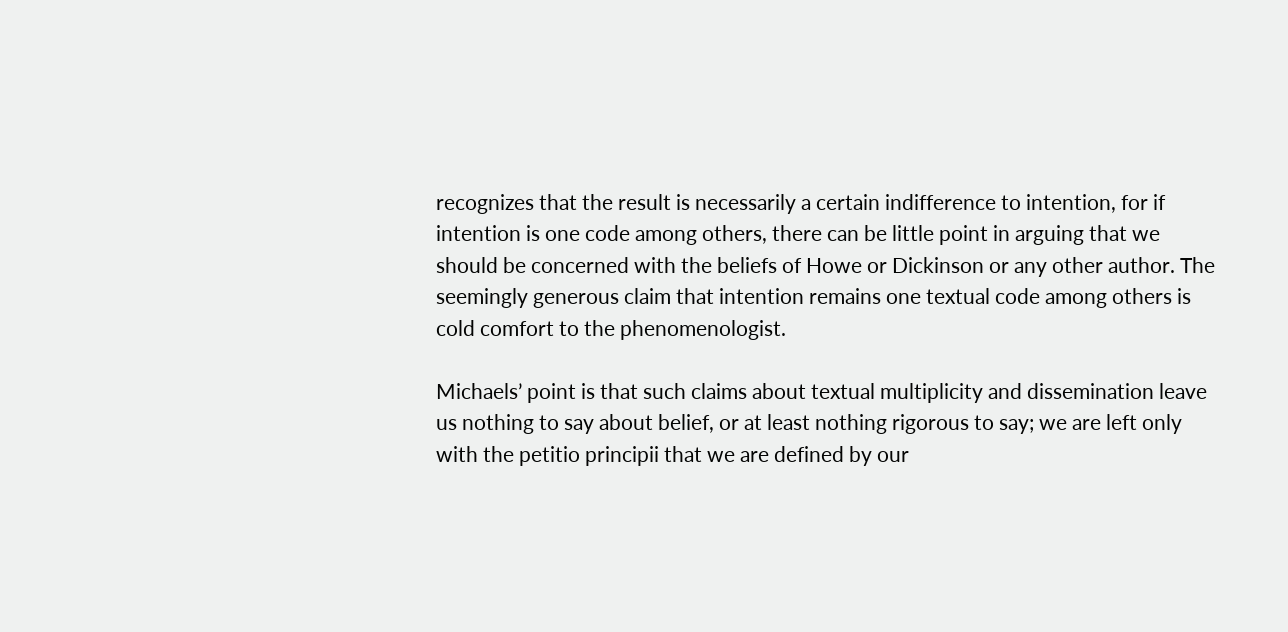recognizes that the result is necessarily a certain indifference to intention, for if intention is one code among others, there can be little point in arguing that we should be concerned with the beliefs of Howe or Dickinson or any other author. The seemingly generous claim that intention remains one textual code among others is cold comfort to the phenomenologist.

Michaels’ point is that such claims about textual multiplicity and dissemination leave us nothing to say about belief, or at least nothing rigorous to say; we are left only with the petitio principii that we are defined by our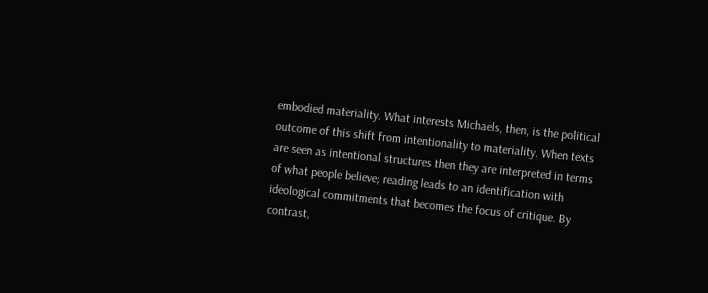embodied materiality. What interests Michaels, then, is the political outcome of this shift from intentionality to materiality. When texts are seen as intentional structures then they are interpreted in terms of what people believe; reading leads to an identification with ideological commitments that becomes the focus of critique. By contrast,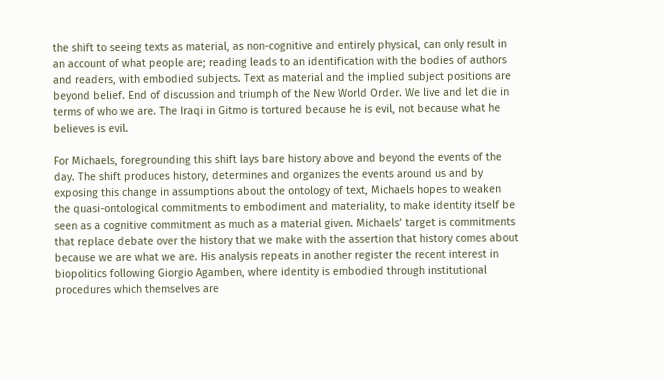the shift to seeing texts as material, as non-cognitive and entirely physical, can only result in an account of what people are; reading leads to an identification with the bodies of authors and readers, with embodied subjects. Text as material and the implied subject positions are beyond belief. End of discussion and triumph of the New World Order. We live and let die in terms of who we are. The Iraqi in Gitmo is tortured because he is evil, not because what he believes is evil.

For Michaels, foregrounding this shift lays bare history above and beyond the events of the day. The shift produces history, determines and organizes the events around us and by exposing this change in assumptions about the ontology of text, Michaels hopes to weaken the quasi-ontological commitments to embodiment and materiality, to make identity itself be seen as a cognitive commitment as much as a material given. Michaels’ target is commitments that replace debate over the history that we make with the assertion that history comes about because we are what we are. His analysis repeats in another register the recent interest in biopolitics following Giorgio Agamben, where identity is embodied through institutional procedures which themselves are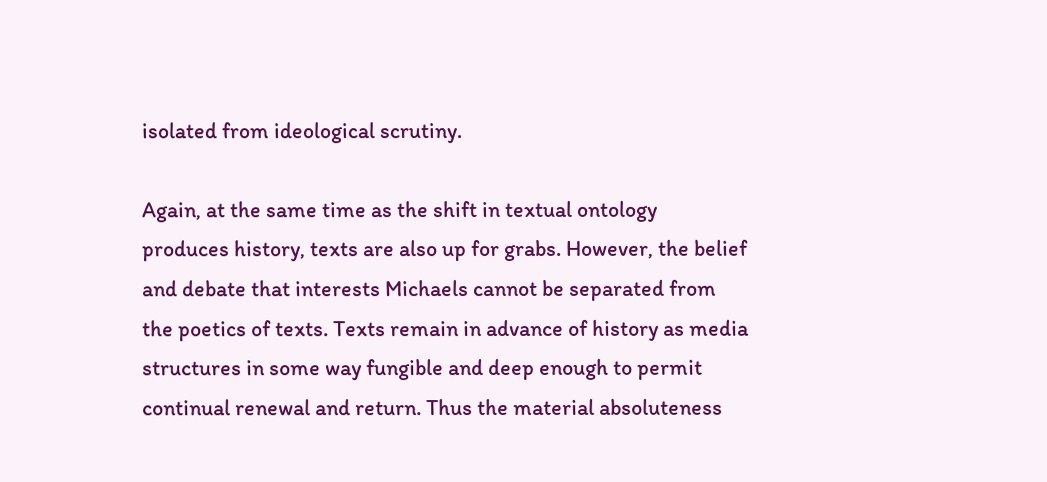isolated from ideological scrutiny.

Again, at the same time as the shift in textual ontology produces history, texts are also up for grabs. However, the belief and debate that interests Michaels cannot be separated from the poetics of texts. Texts remain in advance of history as media structures in some way fungible and deep enough to permit continual renewal and return. Thus the material absoluteness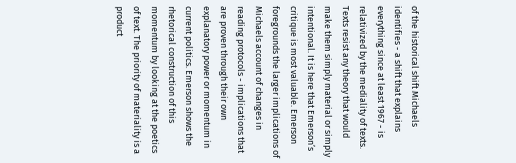of the historical shift Michaels identifies - a shift that explains everything since at least 1967 - is relativized by the mediality of texts. Texts resist any theory that would make them simply material or simply intentional. It is here that Emerson’s critique is most valuable. Emerson foregrounds the larger implications of Michaels account of changes in reading protocols - implications that are proven through their own explanatory power or momentum in current politics. Emerson shows the rhetorical construction of this momentum by looking at the poetics of text. The priority of materiality is a product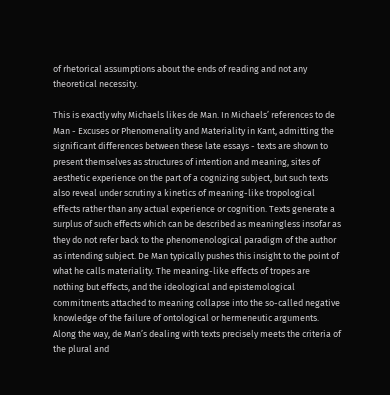of rhetorical assumptions about the ends of reading and not any theoretical necessity.

This is exactly why Michaels likes de Man. In Michaels’ references to de Man - Excuses or Phenomenality and Materiality in Kant, admitting the significant differences between these late essays - texts are shown to present themselves as structures of intention and meaning, sites of aesthetic experience on the part of a cognizing subject, but such texts also reveal under scrutiny a kinetics of meaning-like tropological effects rather than any actual experience or cognition. Texts generate a surplus of such effects which can be described as meaningless insofar as they do not refer back to the phenomenological paradigm of the author as intending subject. De Man typically pushes this insight to the point of what he calls materiality. The meaning-like effects of tropes are nothing but effects, and the ideological and epistemological commitments attached to meaning collapse into the so-called negative knowledge of the failure of ontological or hermeneutic arguments. Along the way, de Man’s dealing with texts precisely meets the criteria of the plural and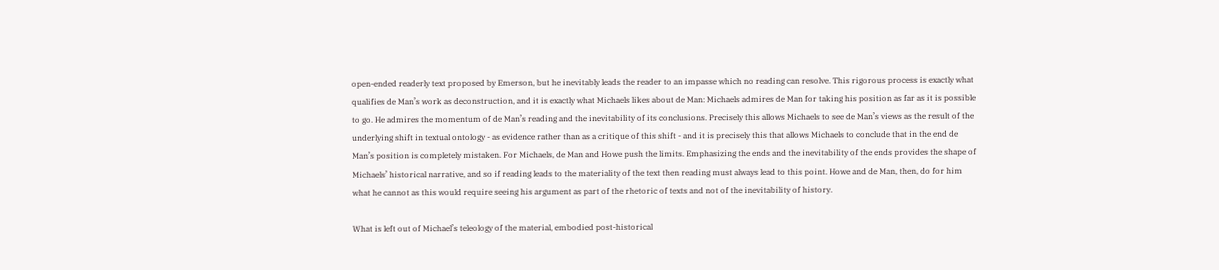open-ended readerly text proposed by Emerson, but he inevitably leads the reader to an impasse which no reading can resolve. This rigorous process is exactly what qualifies de Man’s work as deconstruction, and it is exactly what Michaels likes about de Man: Michaels admires de Man for taking his position as far as it is possible to go. He admires the momentum of de Man’s reading and the inevitability of its conclusions. Precisely this allows Michaels to see de Man’s views as the result of the underlying shift in textual ontology - as evidence rather than as a critique of this shift - and it is precisely this that allows Michaels to conclude that in the end de Man’s position is completely mistaken. For Michaels, de Man and Howe push the limits. Emphasizing the ends and the inevitability of the ends provides the shape of Michaels’ historical narrative, and so if reading leads to the materiality of the text then reading must always lead to this point. Howe and de Man, then, do for him what he cannot as this would require seeing his argument as part of the rhetoric of texts and not of the inevitability of history.

What is left out of Michael’s teleology of the material, embodied post-historical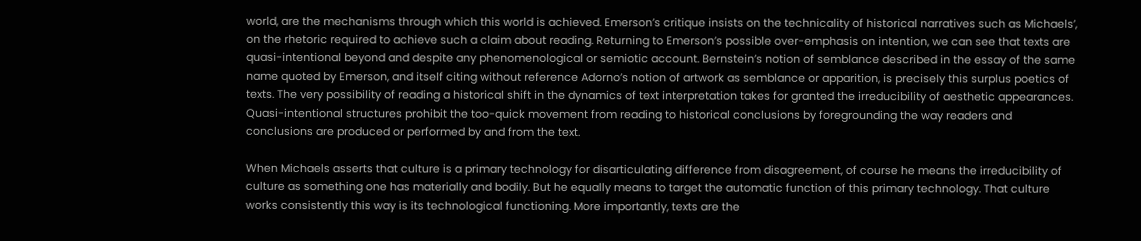world, are the mechanisms through which this world is achieved. Emerson’s critique insists on the technicality of historical narratives such as Michaels’, on the rhetoric required to achieve such a claim about reading. Returning to Emerson’s possible over-emphasis on intention, we can see that texts are quasi-intentional beyond and despite any phenomenological or semiotic account. Bernstein’s notion of semblance described in the essay of the same name quoted by Emerson, and itself citing without reference Adorno’s notion of artwork as semblance or apparition, is precisely this surplus poetics of texts. The very possibility of reading a historical shift in the dynamics of text interpretation takes for granted the irreducibility of aesthetic appearances. Quasi-intentional structures prohibit the too-quick movement from reading to historical conclusions by foregrounding the way readers and conclusions are produced or performed by and from the text.

When Michaels asserts that culture is a primary technology for disarticulating difference from disagreement, of course he means the irreducibility of culture as something one has materially and bodily. But he equally means to target the automatic function of this primary technology. That culture works consistently this way is its technological functioning. More importantly, texts are the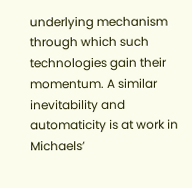underlying mechanism through which such technologies gain their momentum. A similar inevitability and automaticity is at work in Michaels’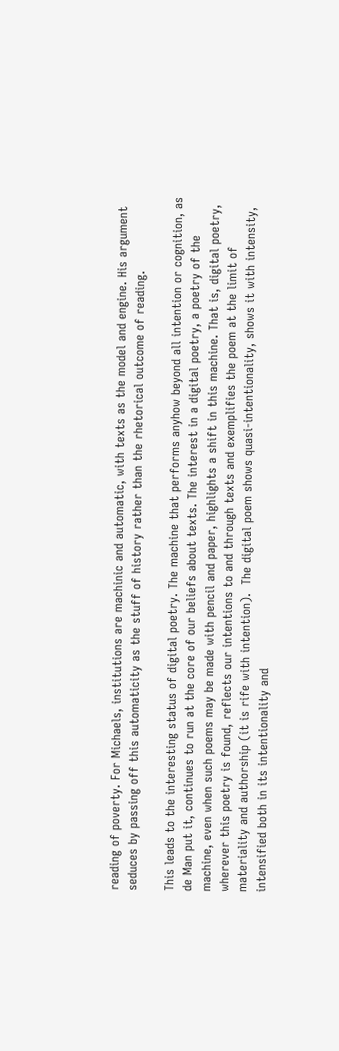reading of poverty. For Michaels, institutions are machinic and automatic, with texts as the model and engine. His argument seduces by passing off this automaticity as the stuff of history rather than the rhetorical outcome of reading.

This leads to the interesting status of digital poetry. The machine that performs anyhow beyond all intention or cognition, as de Man put it, continues to run at the core of our beliefs about texts. The interest in a digital poetry, a poetry of the machine, even when such poems may be made with pencil and paper, highlights a shift in this machine. That is, digital poetry, wherever this poetry is found, reflects our intentions to and through texts and exemplifies the poem at the limit of materiality and authorship (it is rife with intention).  The digital poem shows quasi-intentionality, shows it with intensity, intensified both in its intentionality and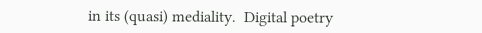in its (quasi) mediality.  Digital poetry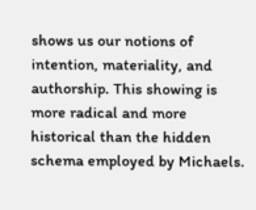shows us our notions of intention, materiality, and authorship. This showing is more radical and more historical than the hidden schema employed by Michaels.